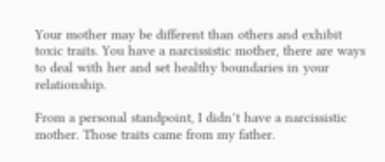Your mother may be different than others and exhibit toxic traits. You have a narcissistic mother, there are ways to deal with her and set healthy boundaries in your relationship.

From a personal standpoint, I didn’t have a narcissistic mother. Those traits came from my father.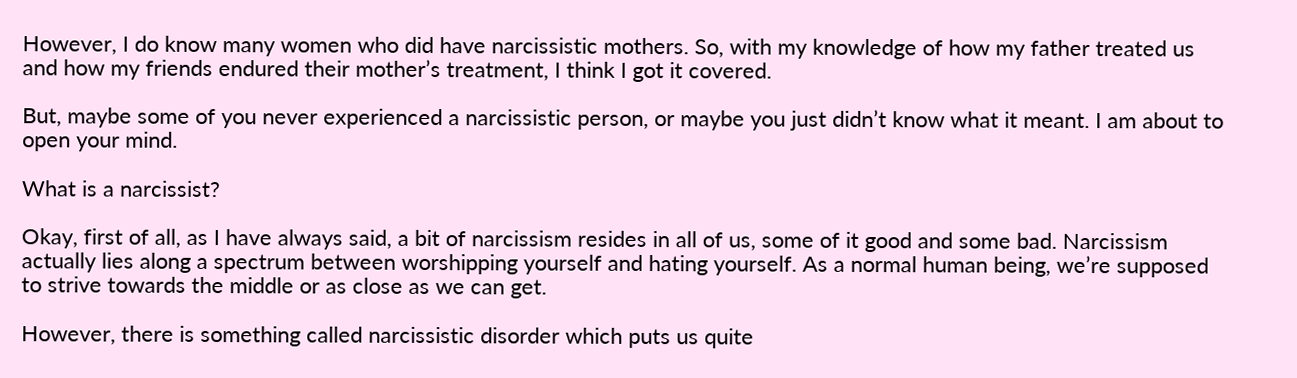However, I do know many women who did have narcissistic mothers. So, with my knowledge of how my father treated us and how my friends endured their mother’s treatment, I think I got it covered.

But, maybe some of you never experienced a narcissistic person, or maybe you just didn’t know what it meant. I am about to open your mind.

What is a narcissist?

Okay, first of all, as I have always said, a bit of narcissism resides in all of us, some of it good and some bad. Narcissism actually lies along a spectrum between worshipping yourself and hating yourself. As a normal human being, we’re supposed to strive towards the middle or as close as we can get.

However, there is something called narcissistic disorder which puts us quite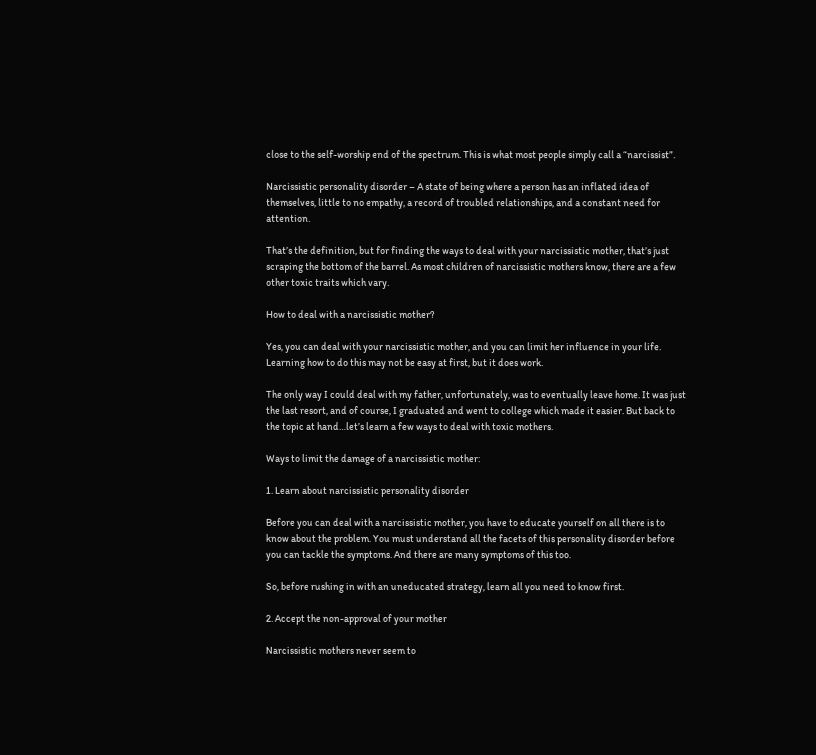close to the self-worship end of the spectrum. This is what most people simply call a “narcissist”.

Narcissistic personality disorder – A state of being where a person has an inflated idea of themselves, little to no empathy, a record of troubled relationships, and a constant need for attention.

That’s the definition, but for finding the ways to deal with your narcissistic mother, that’s just scraping the bottom of the barrel. As most children of narcissistic mothers know, there are a few other toxic traits which vary.

How to deal with a narcissistic mother?

Yes, you can deal with your narcissistic mother, and you can limit her influence in your life. Learning how to do this may not be easy at first, but it does work.

The only way I could deal with my father, unfortunately, was to eventually leave home. It was just the last resort, and of course, I graduated and went to college which made it easier. But back to the topic at hand…let’s learn a few ways to deal with toxic mothers.

Ways to limit the damage of a narcissistic mother:

1. Learn about narcissistic personality disorder

Before you can deal with a narcissistic mother, you have to educate yourself on all there is to know about the problem. You must understand all the facets of this personality disorder before you can tackle the symptoms. And there are many symptoms of this too.

So, before rushing in with an uneducated strategy, learn all you need to know first.

2. Accept the non-approval of your mother

Narcissistic mothers never seem to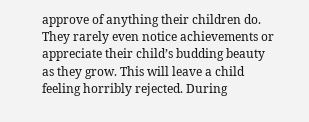approve of anything their children do. They rarely even notice achievements or appreciate their child’s budding beauty as they grow. This will leave a child feeling horribly rejected. During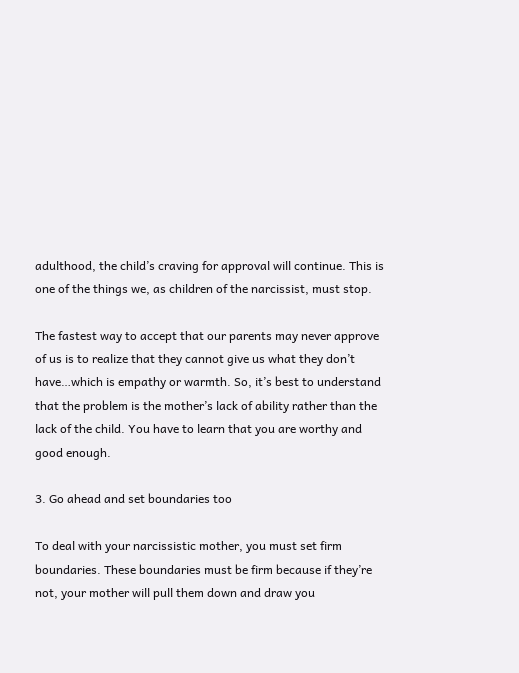adulthood, the child’s craving for approval will continue. This is one of the things we, as children of the narcissist, must stop.

The fastest way to accept that our parents may never approve of us is to realize that they cannot give us what they don’t have…which is empathy or warmth. So, it’s best to understand that the problem is the mother’s lack of ability rather than the lack of the child. You have to learn that you are worthy and good enough.

3. Go ahead and set boundaries too

To deal with your narcissistic mother, you must set firm boundaries. These boundaries must be firm because if they’re not, your mother will pull them down and draw you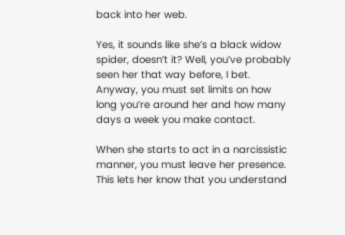back into her web.

Yes, it sounds like she’s a black widow spider, doesn’t it? Well, you’ve probably seen her that way before, I bet. Anyway, you must set limits on how long you’re around her and how many days a week you make contact.

When she starts to act in a narcissistic manner, you must leave her presence. This lets her know that you understand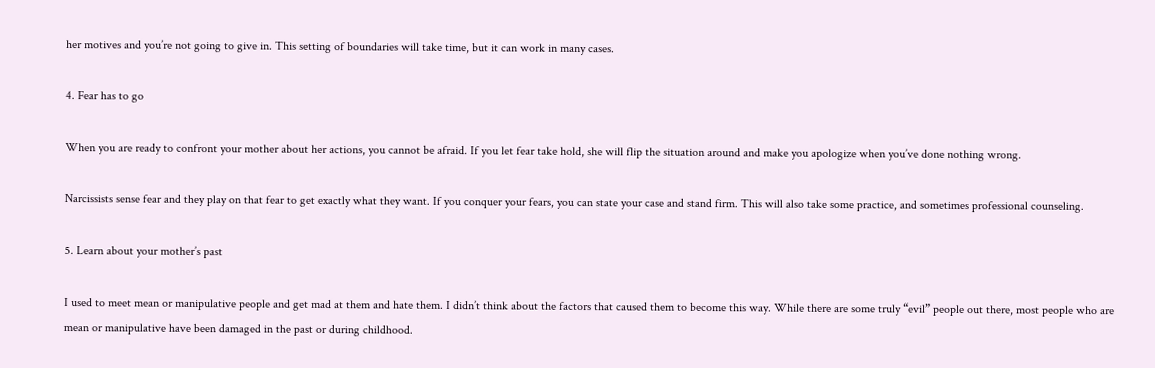her motives and you’re not going to give in. This setting of boundaries will take time, but it can work in many cases.

4. Fear has to go

When you are ready to confront your mother about her actions, you cannot be afraid. If you let fear take hold, she will flip the situation around and make you apologize when you’ve done nothing wrong.

Narcissists sense fear and they play on that fear to get exactly what they want. If you conquer your fears, you can state your case and stand firm. This will also take some practice, and sometimes professional counseling.

5. Learn about your mother’s past

I used to meet mean or manipulative people and get mad at them and hate them. I didn’t think about the factors that caused them to become this way. While there are some truly “evil” people out there, most people who are mean or manipulative have been damaged in the past or during childhood.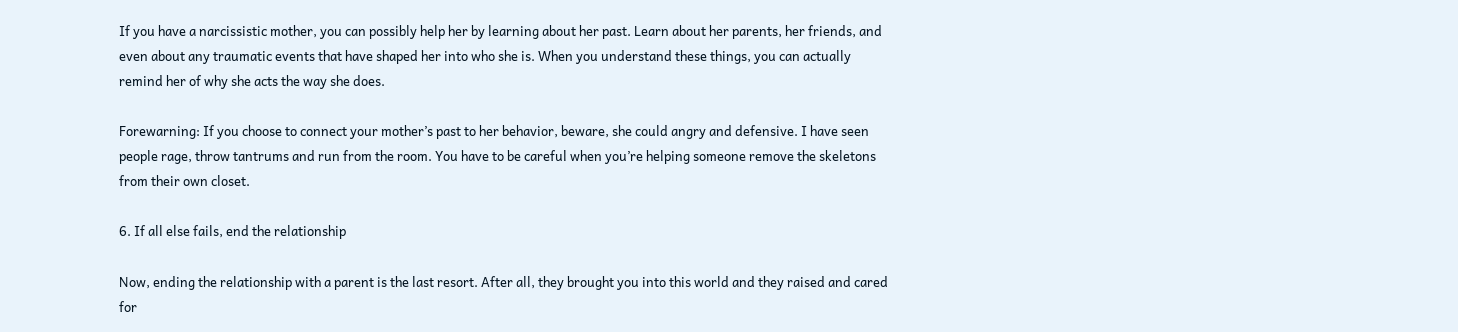If you have a narcissistic mother, you can possibly help her by learning about her past. Learn about her parents, her friends, and even about any traumatic events that have shaped her into who she is. When you understand these things, you can actually remind her of why she acts the way she does.

Forewarning: If you choose to connect your mother’s past to her behavior, beware, she could angry and defensive. I have seen people rage, throw tantrums and run from the room. You have to be careful when you’re helping someone remove the skeletons from their own closet.

6. If all else fails, end the relationship

Now, ending the relationship with a parent is the last resort. After all, they brought you into this world and they raised and cared for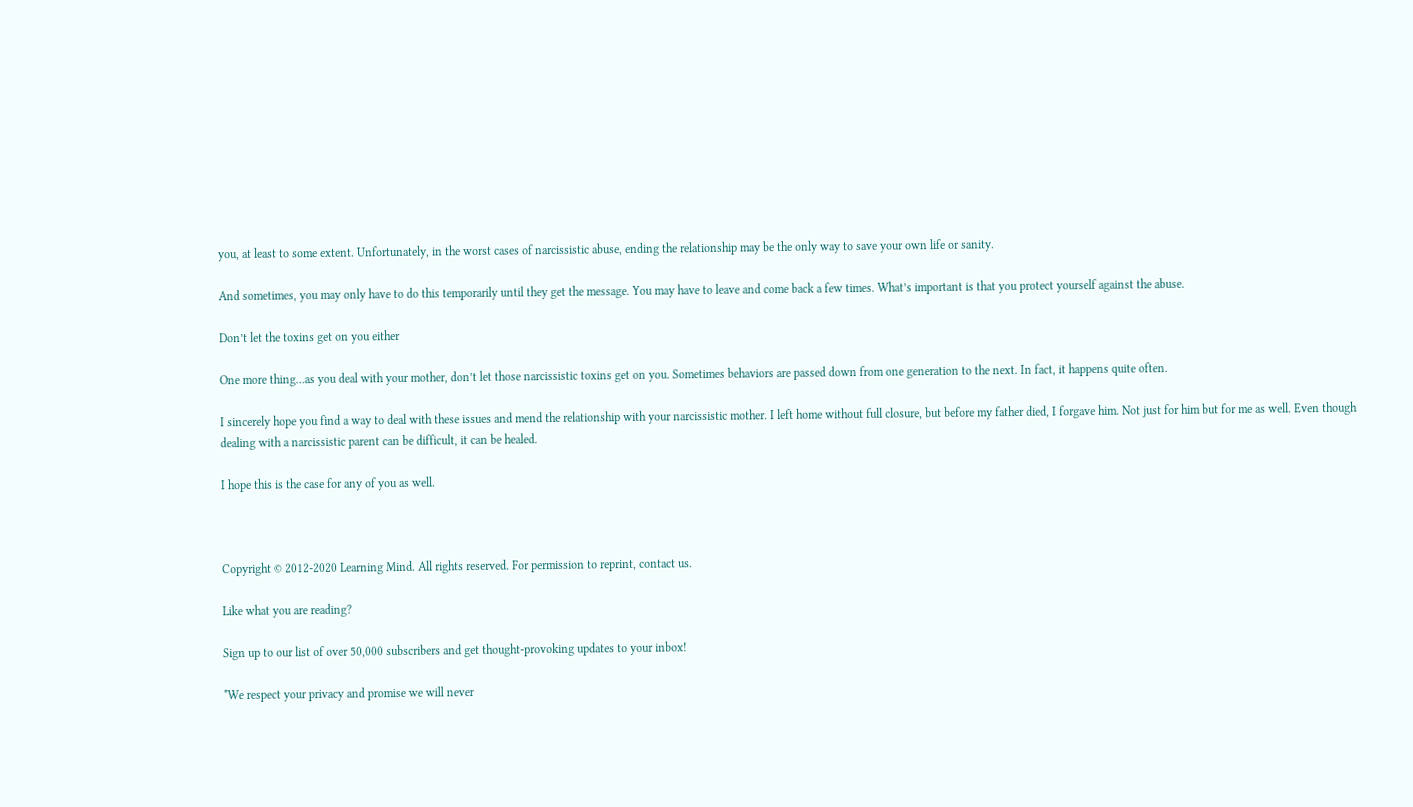you, at least to some extent. Unfortunately, in the worst cases of narcissistic abuse, ending the relationship may be the only way to save your own life or sanity.

And sometimes, you may only have to do this temporarily until they get the message. You may have to leave and come back a few times. What’s important is that you protect yourself against the abuse.

Don’t let the toxins get on you either

One more thing…as you deal with your mother, don’t let those narcissistic toxins get on you. Sometimes behaviors are passed down from one generation to the next. In fact, it happens quite often.

I sincerely hope you find a way to deal with these issues and mend the relationship with your narcissistic mother. I left home without full closure, but before my father died, I forgave him. Not just for him but for me as well. Even though dealing with a narcissistic parent can be difficult, it can be healed.

I hope this is the case for any of you as well.



Copyright © 2012-2020 Learning Mind. All rights reserved. For permission to reprint, contact us.

Like what you are reading?

Sign up to our list of over 50,000 subscribers and get thought-provoking updates to your inbox!

*We respect your privacy and promise we will never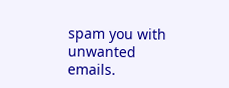spam you with unwanted emails.